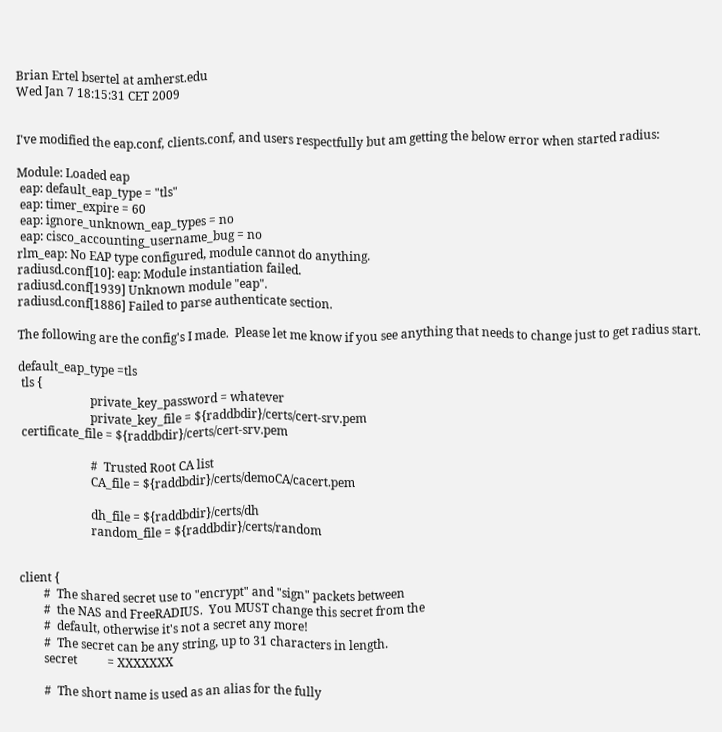Brian Ertel bsertel at amherst.edu
Wed Jan 7 18:15:31 CET 2009


I've modified the eap.conf, clients.conf, and users respectfully but am getting the below error when started radius:

Module: Loaded eap
 eap: default_eap_type = "tls"
 eap: timer_expire = 60
 eap: ignore_unknown_eap_types = no
 eap: cisco_accounting_username_bug = no
rlm_eap: No EAP type configured, module cannot do anything.
radiusd.conf[10]: eap: Module instantiation failed.
radiusd.conf[1939] Unknown module "eap".
radiusd.conf[1886] Failed to parse authenticate section.

The following are the config's I made.  Please let me know if you see anything that needs to change just to get radius start.

default_eap_type =tls
 tls {
                        private_key_password = whatever
                        private_key_file = ${raddbdir}/certs/cert-srv.pem
 certificate_file = ${raddbdir}/certs/cert-srv.pem

                        #  Trusted Root CA list
                        CA_file = ${raddbdir}/certs/demoCA/cacert.pem

                        dh_file = ${raddbdir}/certs/dh
                        random_file = ${raddbdir}/certs/random


client {
        #  The shared secret use to "encrypt" and "sign" packets between
        #  the NAS and FreeRADIUS.  You MUST change this secret from the
        #  default, otherwise it's not a secret any more!
        #  The secret can be any string, up to 31 characters in length.
        secret          = XXXXXXX

        #  The short name is used as an alias for the fully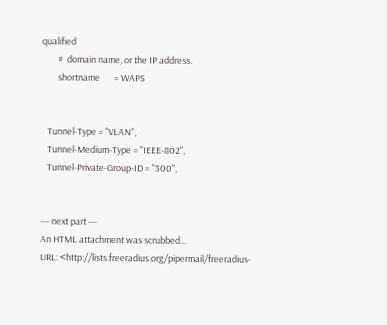qualified
        #  domain name, or the IP address.
        shortname       = WAPS


   Tunnel-Type = "VLAN",
   Tunnel-Medium-Type = "IEEE-802",
   Tunnel-Private-Group-ID = "300",


--- next part ---
An HTML attachment was scrubbed...
URL: <http://lists.freeradius.org/pipermail/freeradius-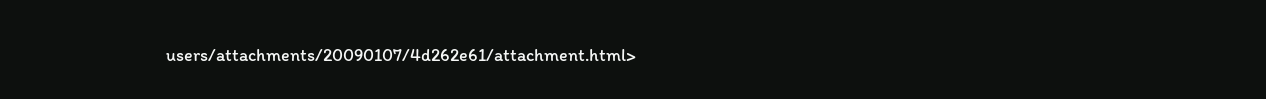users/attachments/20090107/4d262e61/attachment.html>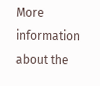More information about the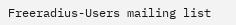Freeradius-Users mailing list